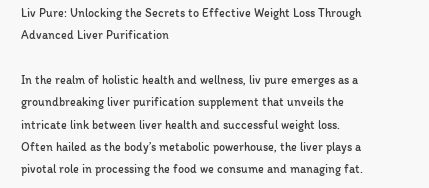Liv Pure: Unlocking the Secrets to Effective Weight Loss Through Advanced Liver Purification

In the realm of holistic health and wellness, liv pure emerges as a groundbreaking liver purification supplement that unveils the intricate link between liver health and successful weight loss. Often hailed as the body’s metabolic powerhouse, the liver plays a pivotal role in processing the food we consume and managing fat.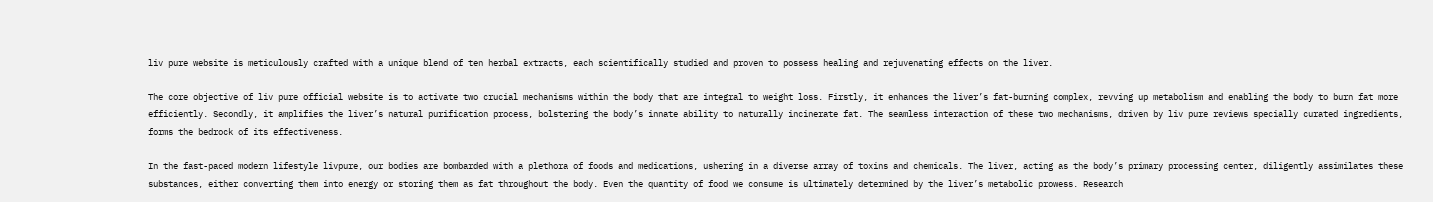liv pure website is meticulously crafted with a unique blend of ten herbal extracts, each scientifically studied and proven to possess healing and rejuvenating effects on the liver.

The core objective of liv pure official website is to activate two crucial mechanisms within the body that are integral to weight loss. Firstly, it enhances the liver’s fat-burning complex, revving up metabolism and enabling the body to burn fat more efficiently. Secondly, it amplifies the liver’s natural purification process, bolstering the body’s innate ability to naturally incinerate fat. The seamless interaction of these two mechanisms, driven by liv pure reviews specially curated ingredients, forms the bedrock of its effectiveness.

In the fast-paced modern lifestyle livpure, our bodies are bombarded with a plethora of foods and medications, ushering in a diverse array of toxins and chemicals. The liver, acting as the body’s primary processing center, diligently assimilates these substances, either converting them into energy or storing them as fat throughout the body. Even the quantity of food we consume is ultimately determined by the liver’s metabolic prowess. Research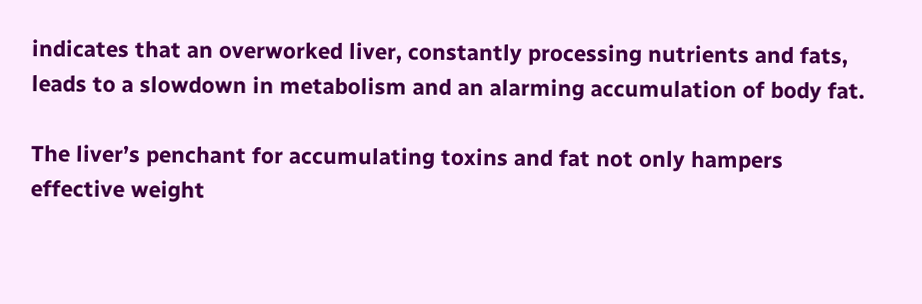indicates that an overworked liver, constantly processing nutrients and fats, leads to a slowdown in metabolism and an alarming accumulation of body fat.

The liver’s penchant for accumulating toxins and fat not only hampers effective weight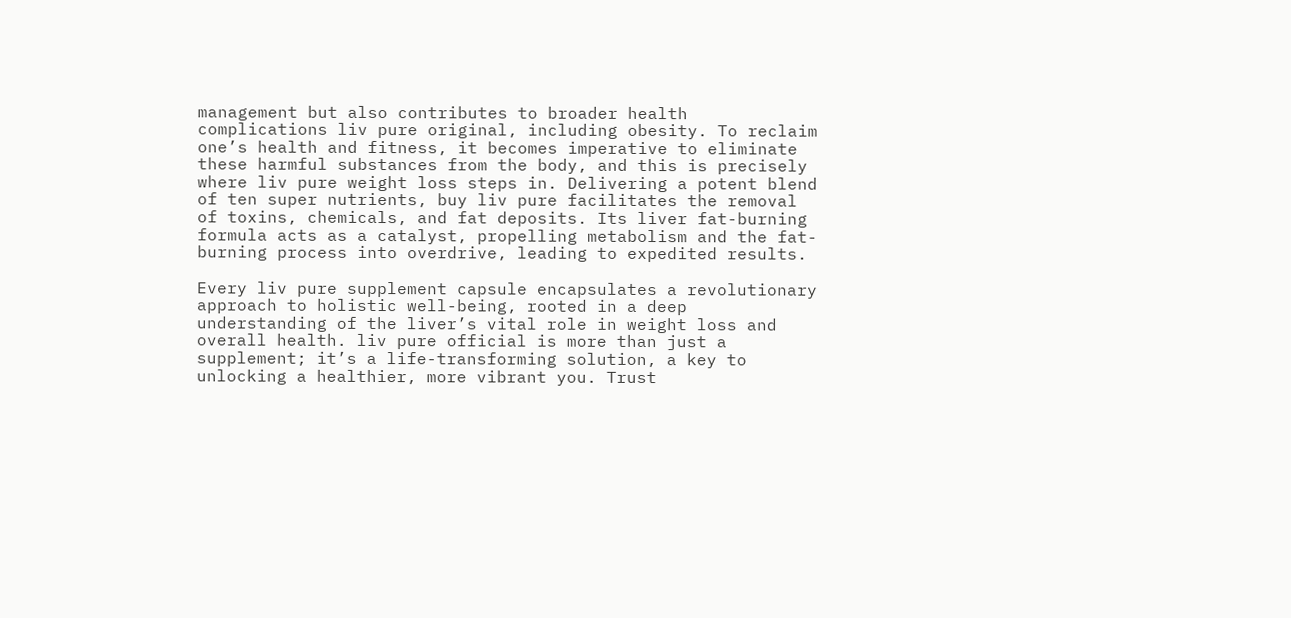management but also contributes to broader health complications liv pure original, including obesity. To reclaim one’s health and fitness, it becomes imperative to eliminate these harmful substances from the body, and this is precisely where liv pure weight loss steps in. Delivering a potent blend of ten super nutrients, buy liv pure facilitates the removal of toxins, chemicals, and fat deposits. Its liver fat-burning formula acts as a catalyst, propelling metabolism and the fat-burning process into overdrive, leading to expedited results.

Every liv pure supplement capsule encapsulates a revolutionary approach to holistic well-being, rooted in a deep understanding of the liver’s vital role in weight loss and overall health. liv pure official is more than just a supplement; it’s a life-transforming solution, a key to unlocking a healthier, more vibrant you. Trust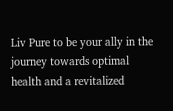Liv Pure to be your ally in the journey towards optimal health and a revitalized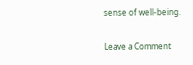sense of well-being.

Leave a Comment